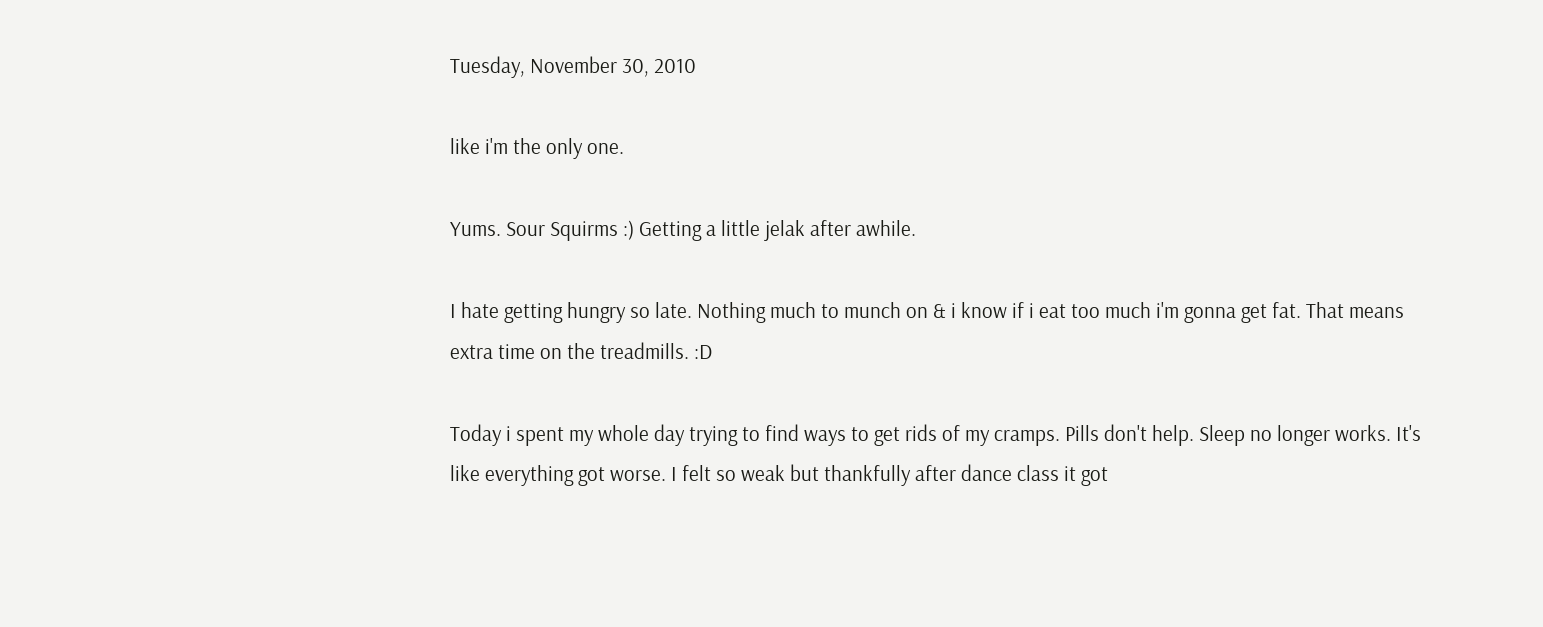Tuesday, November 30, 2010

like i'm the only one.

Yums. Sour Squirms :) Getting a little jelak after awhile.

I hate getting hungry so late. Nothing much to munch on & i know if i eat too much i'm gonna get fat. That means extra time on the treadmills. :D

Today i spent my whole day trying to find ways to get rids of my cramps. Pills don't help. Sleep no longer works. It's like everything got worse. I felt so weak but thankfully after dance class it got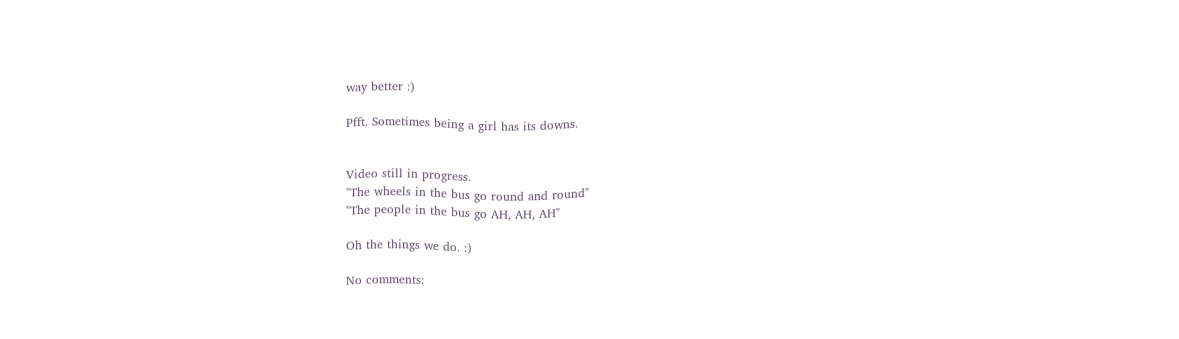way better :)

Pfft. Sometimes being a girl has its downs.


Video still in progress.
"The wheels in the bus go round and round"
"The people in the bus go AH, AH, AH"

Oh the things we do. :)

No comments: